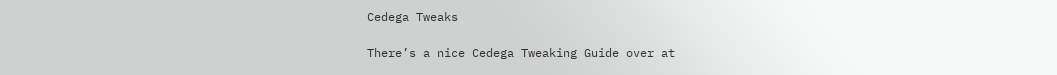Cedega Tweaks

There’s a nice Cedega Tweaking Guide over at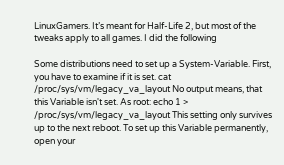LinuxGamers. It’s meant for Half-Life 2, but most of the tweaks apply to all games. I did the following

Some distributions need to set up a System-Variable. First, you have to examine if it is set. cat /proc/sys/vm/legacy_va_layout No output means, that this Variable isn't set. As root: echo 1 > /proc/sys/vm/legacy_va_layout This setting only survives up to the next reboot. To set up this Variable permanently, open your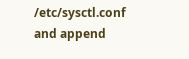/etc/sysctl.conf and append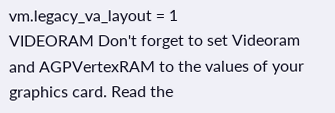vm.legacy_va_layout = 1
VIDEORAM Don't forget to set Videoram and AGPVertexRAM to the values of your graphics card. Read the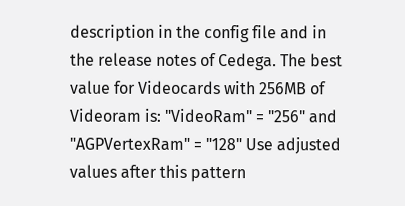description in the config file and in the release notes of Cedega. The best value for Videocards with 256MB of Videoram is: "VideoRam" = "256" and "AGPVertexRam" = "128" Use adjusted values after this pattern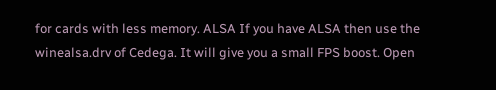for cards with less memory. ALSA If you have ALSA then use the winealsa.drv of Cedega. It will give you a small FPS boost. Open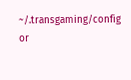~/.transgaming/config or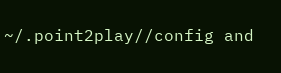~/.point2play//config and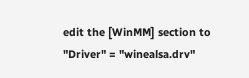edit the [WinMM] section to "Driver" = "winealsa.drv"